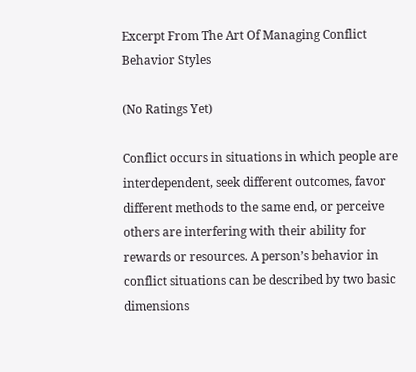Excerpt From The Art Of Managing Conflict Behavior Styles

(No Ratings Yet)

Conflict occurs in situations in which people are interdependent, seek different outcomes, favor different methods to the same end, or perceive others are interfering with their ability for rewards or resources. A person’s behavior in conflict situations can be described by two basic dimensions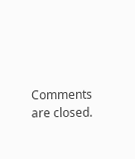Comments are closed.